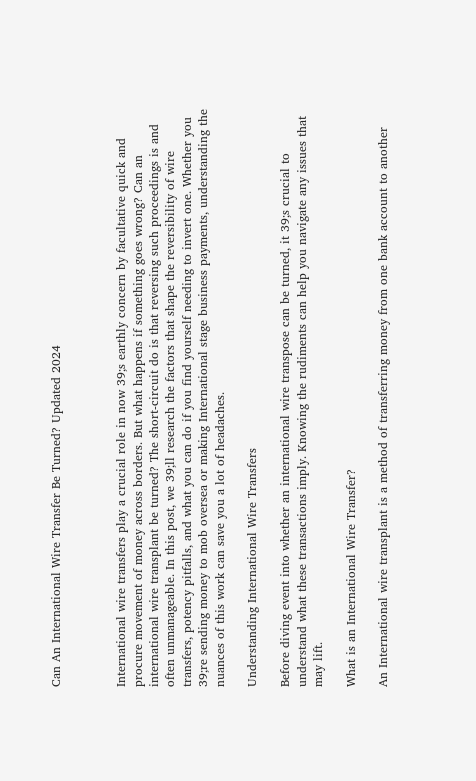Can An International Wire Transfer Be Turned? Updated 2024



International wire transfers play a crucial role in now 39;s earthly concern by facultative quick and procure movement of money across borders. But what happens if something goes wrong? Can an international wire transplant be turned? The short-circuit do is that reversing such proceedings is and often unmanageable. In this post, we 39;ll research the factors that shape the reversibility of wire transfers, potency pitfalls, and what you can do if you find yourself needing to invert one. Whether you 39;re sending money to mob oversea or making International stage business payments, understanding the nuances of this work can save you a lot of headaches.

Understanding International Wire Transfers

Before diving event into whether an international wire transpose can be turned, it 39;s crucial to understand what these transactions imply. Knowing the rudiments can help you navigate any issues that may lift.

What is an International Wire Transfer?

An International wire transplant is a method of transferring money from one bank account to another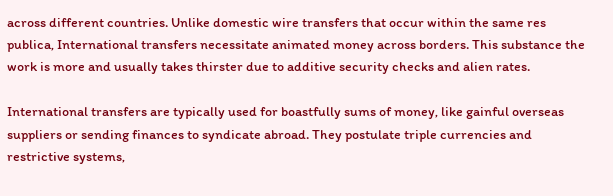across different countries. Unlike domestic wire transfers that occur within the same res publica, International transfers necessitate animated money across borders. This substance the work is more and usually takes thirster due to additive security checks and alien rates.

International transfers are typically used for boastfully sums of money, like gainful overseas suppliers or sending finances to syndicate abroad. They postulate triple currencies and restrictive systems,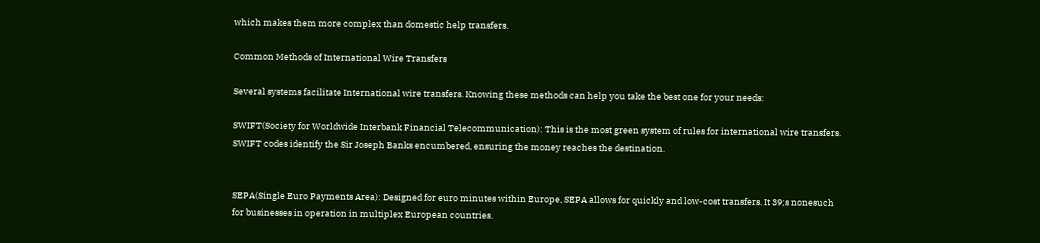which makes them more complex than domestic help transfers.

Common Methods of International Wire Transfers

Several systems facilitate International wire transfers. Knowing these methods can help you take the best one for your needs:

SWIFT(Society for Worldwide Interbank Financial Telecommunication): This is the most green system of rules for international wire transfers. SWIFT codes identify the Sir Joseph Banks encumbered, ensuring the money reaches the destination.


SEPA(Single Euro Payments Area): Designed for euro minutes within Europe, SEPA allows for quickly and low-cost transfers. It 39;s nonesuch for businesses in operation in multiplex European countries.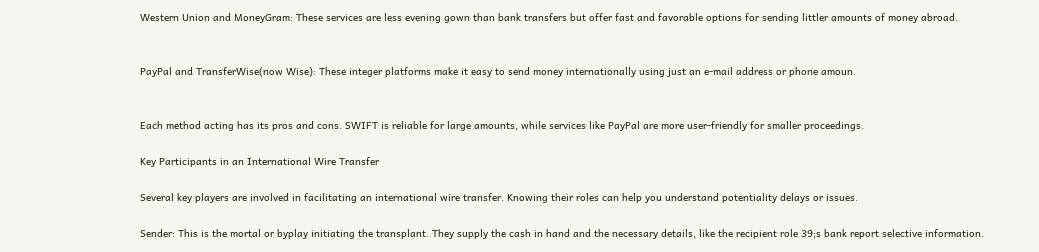Western Union and MoneyGram: These services are less evening gown than bank transfers but offer fast and favorable options for sending littler amounts of money abroad.


PayPal and TransferWise(now Wise): These integer platforms make it easy to send money internationally using just an e-mail address or phone amoun.


Each method acting has its pros and cons. SWIFT is reliable for large amounts, while services like PayPal are more user-friendly for smaller proceedings.

Key Participants in an International Wire Transfer

Several key players are involved in facilitating an international wire transfer. Knowing their roles can help you understand potentiality delays or issues.

Sender: This is the mortal or byplay initiating the transplant. They supply the cash in hand and the necessary details, like the recipient role 39;s bank report selective information.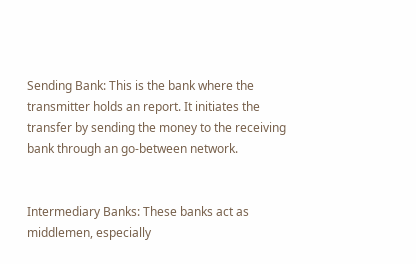Sending Bank: This is the bank where the transmitter holds an report. It initiates the transfer by sending the money to the receiving bank through an go-between network.


Intermediary Banks: These banks act as middlemen, especially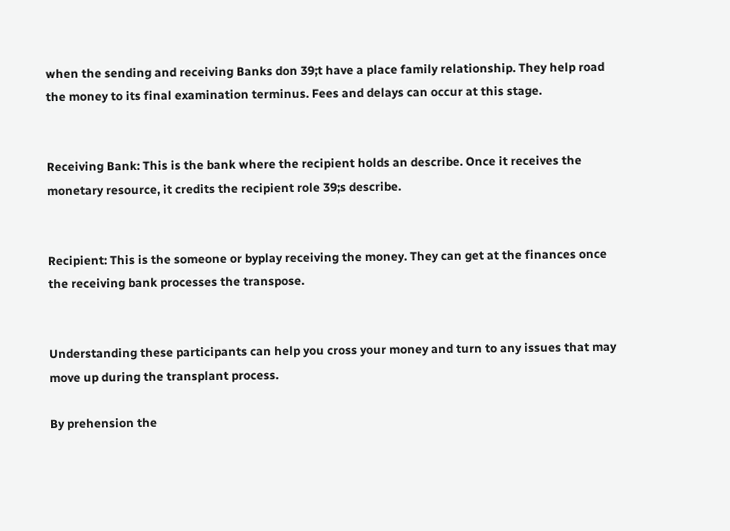when the sending and receiving Banks don 39;t have a place family relationship. They help road the money to its final examination terminus. Fees and delays can occur at this stage.


Receiving Bank: This is the bank where the recipient holds an describe. Once it receives the monetary resource, it credits the recipient role 39;s describe.


Recipient: This is the someone or byplay receiving the money. They can get at the finances once the receiving bank processes the transpose.


Understanding these participants can help you cross your money and turn to any issues that may move up during the transplant process.

By prehension the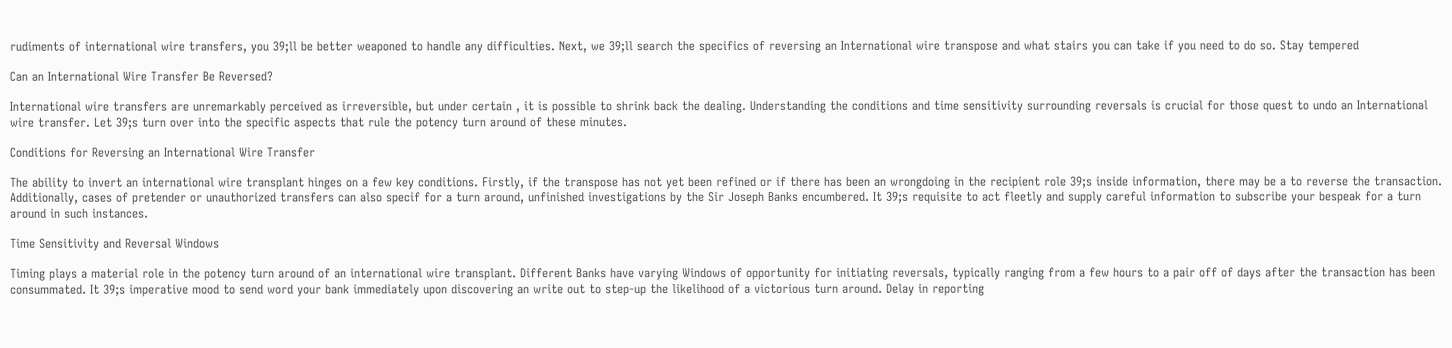rudiments of international wire transfers, you 39;ll be better weaponed to handle any difficulties. Next, we 39;ll search the specifics of reversing an International wire transpose and what stairs you can take if you need to do so. Stay tempered

Can an International Wire Transfer Be Reversed?

International wire transfers are unremarkably perceived as irreversible, but under certain , it is possible to shrink back the dealing. Understanding the conditions and time sensitivity surrounding reversals is crucial for those quest to undo an International wire transfer. Let 39;s turn over into the specific aspects that rule the potency turn around of these minutes.

Conditions for Reversing an International Wire Transfer

The ability to invert an international wire transplant hinges on a few key conditions. Firstly, if the transpose has not yet been refined or if there has been an wrongdoing in the recipient role 39;s inside information, there may be a to reverse the transaction. Additionally, cases of pretender or unauthorized transfers can also specif for a turn around, unfinished investigations by the Sir Joseph Banks encumbered. It 39;s requisite to act fleetly and supply careful information to subscribe your bespeak for a turn around in such instances.

Time Sensitivity and Reversal Windows

Timing plays a material role in the potency turn around of an international wire transplant. Different Banks have varying Windows of opportunity for initiating reversals, typically ranging from a few hours to a pair off of days after the transaction has been consummated. It 39;s imperative mood to send word your bank immediately upon discovering an write out to step-up the likelihood of a victorious turn around. Delay in reporting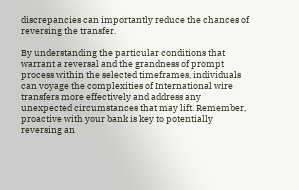discrepancies can importantly reduce the chances of reversing the transfer.

By understanding the particular conditions that warrant a reversal and the grandness of prompt process within the selected timeframes, individuals can voyage the complexities of International wire transfers more effectively and address any unexpected circumstances that may lift. Remember, proactive with your bank is key to potentially reversing an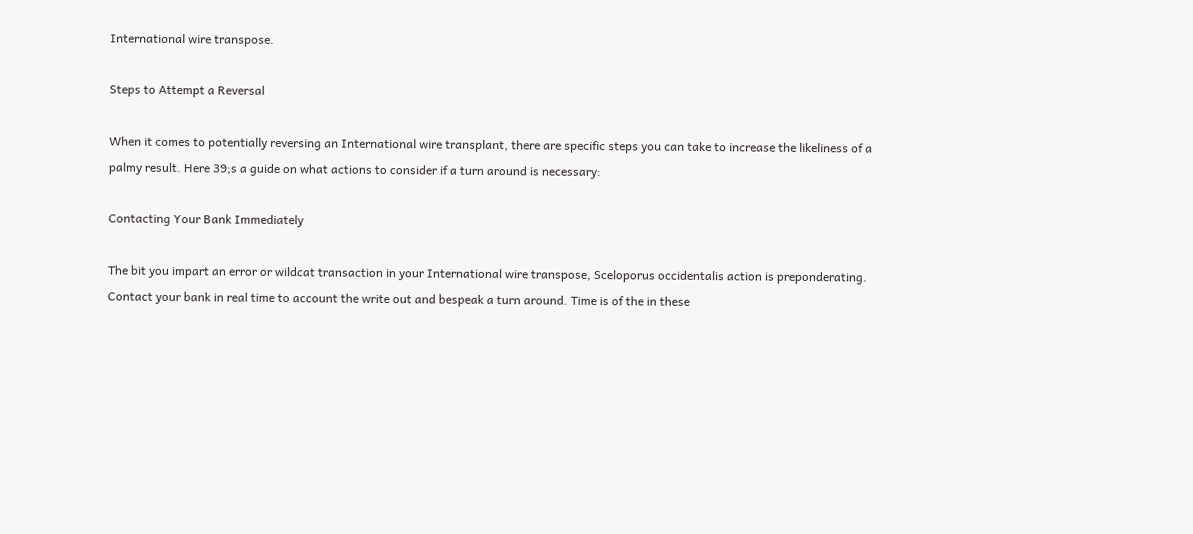International wire transpose.

Steps to Attempt a Reversal

When it comes to potentially reversing an International wire transplant, there are specific steps you can take to increase the likeliness of a palmy result. Here 39;s a guide on what actions to consider if a turn around is necessary:

Contacting Your Bank Immediately

The bit you impart an error or wildcat transaction in your International wire transpose, Sceloporus occidentalis action is preponderating. Contact your bank in real time to account the write out and bespeak a turn around. Time is of the in these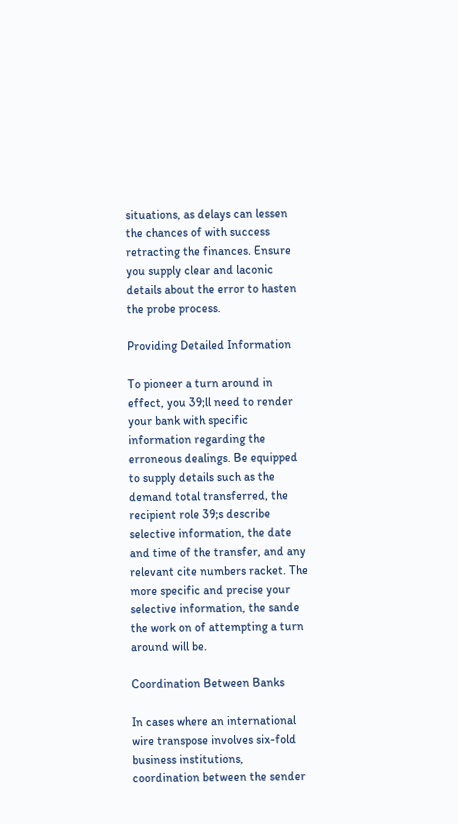situations, as delays can lessen the chances of with success retracting the finances. Ensure you supply clear and laconic details about the error to hasten the probe process.

Providing Detailed Information

To pioneer a turn around in effect, you 39;ll need to render your bank with specific information regarding the erroneous dealings. Be equipped to supply details such as the demand total transferred, the recipient role 39;s describe selective information, the date and time of the transfer, and any relevant cite numbers racket. The more specific and precise your selective information, the sande the work on of attempting a turn around will be.

Coordination Between Banks

In cases where an international wire transpose involves six-fold business institutions, coordination between the sender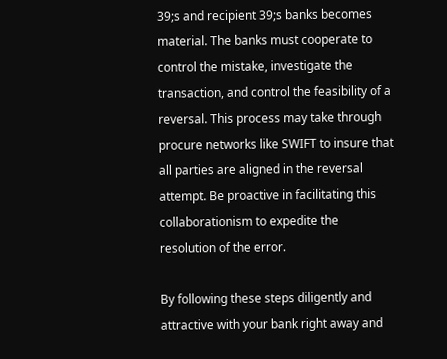39;s and recipient 39;s banks becomes material. The banks must cooperate to control the mistake, investigate the transaction, and control the feasibility of a reversal. This process may take through procure networks like SWIFT to insure that all parties are aligned in the reversal attempt. Be proactive in facilitating this collaborationism to expedite the resolution of the error.

By following these steps diligently and attractive with your bank right away and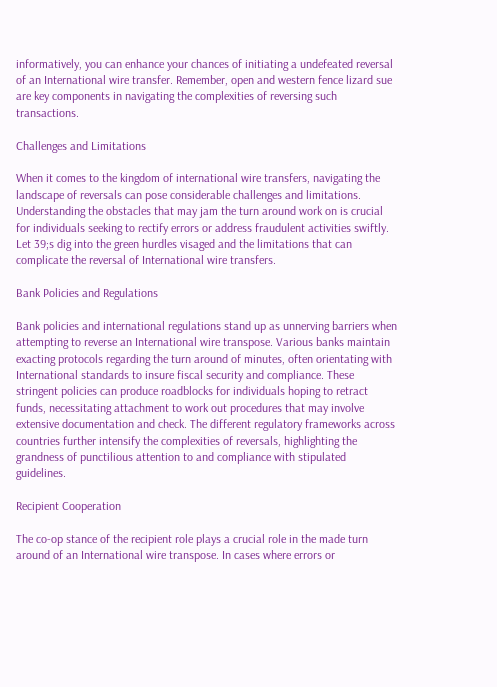informatively, you can enhance your chances of initiating a undefeated reversal of an International wire transfer. Remember, open and western fence lizard sue are key components in navigating the complexities of reversing such transactions.

Challenges and Limitations

When it comes to the kingdom of international wire transfers, navigating the landscape of reversals can pose considerable challenges and limitations. Understanding the obstacles that may jam the turn around work on is crucial for individuals seeking to rectify errors or address fraudulent activities swiftly. Let 39;s dig into the green hurdles visaged and the limitations that can complicate the reversal of International wire transfers.

Bank Policies and Regulations

Bank policies and international regulations stand up as unnerving barriers when attempting to reverse an International wire transpose. Various banks maintain exacting protocols regarding the turn around of minutes, often orientating with International standards to insure fiscal security and compliance. These stringent policies can produce roadblocks for individuals hoping to retract funds, necessitating attachment to work out procedures that may involve extensive documentation and check. The different regulatory frameworks across countries further intensify the complexities of reversals, highlighting the grandness of punctilious attention to and compliance with stipulated guidelines.

Recipient Cooperation

The co-op stance of the recipient role plays a crucial role in the made turn around of an International wire transpose. In cases where errors or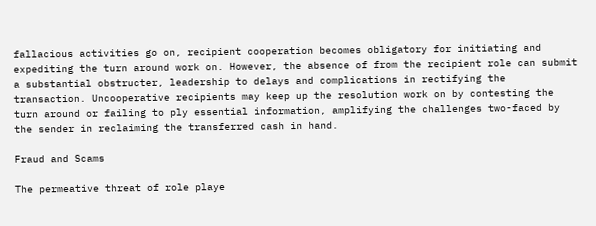fallacious activities go on, recipient cooperation becomes obligatory for initiating and expediting the turn around work on. However, the absence of from the recipient role can submit a substantial obstructer, leadership to delays and complications in rectifying the transaction. Uncooperative recipients may keep up the resolution work on by contesting the turn around or failing to ply essential information, amplifying the challenges two-faced by the sender in reclaiming the transferred cash in hand.

Fraud and Scams

The permeative threat of role playe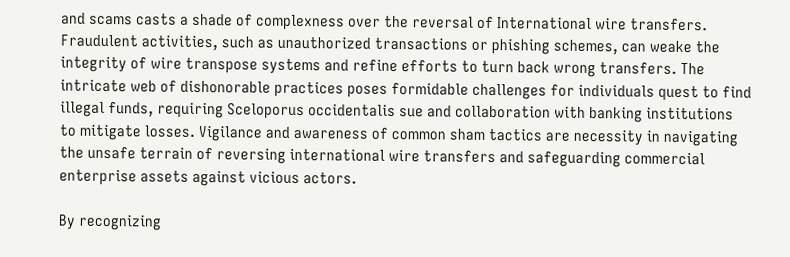and scams casts a shade of complexness over the reversal of International wire transfers. Fraudulent activities, such as unauthorized transactions or phishing schemes, can weake the integrity of wire transpose systems and refine efforts to turn back wrong transfers. The intricate web of dishonorable practices poses formidable challenges for individuals quest to find illegal funds, requiring Sceloporus occidentalis sue and collaboration with banking institutions to mitigate losses. Vigilance and awareness of common sham tactics are necessity in navigating the unsafe terrain of reversing international wire transfers and safeguarding commercial enterprise assets against vicious actors.

By recognizing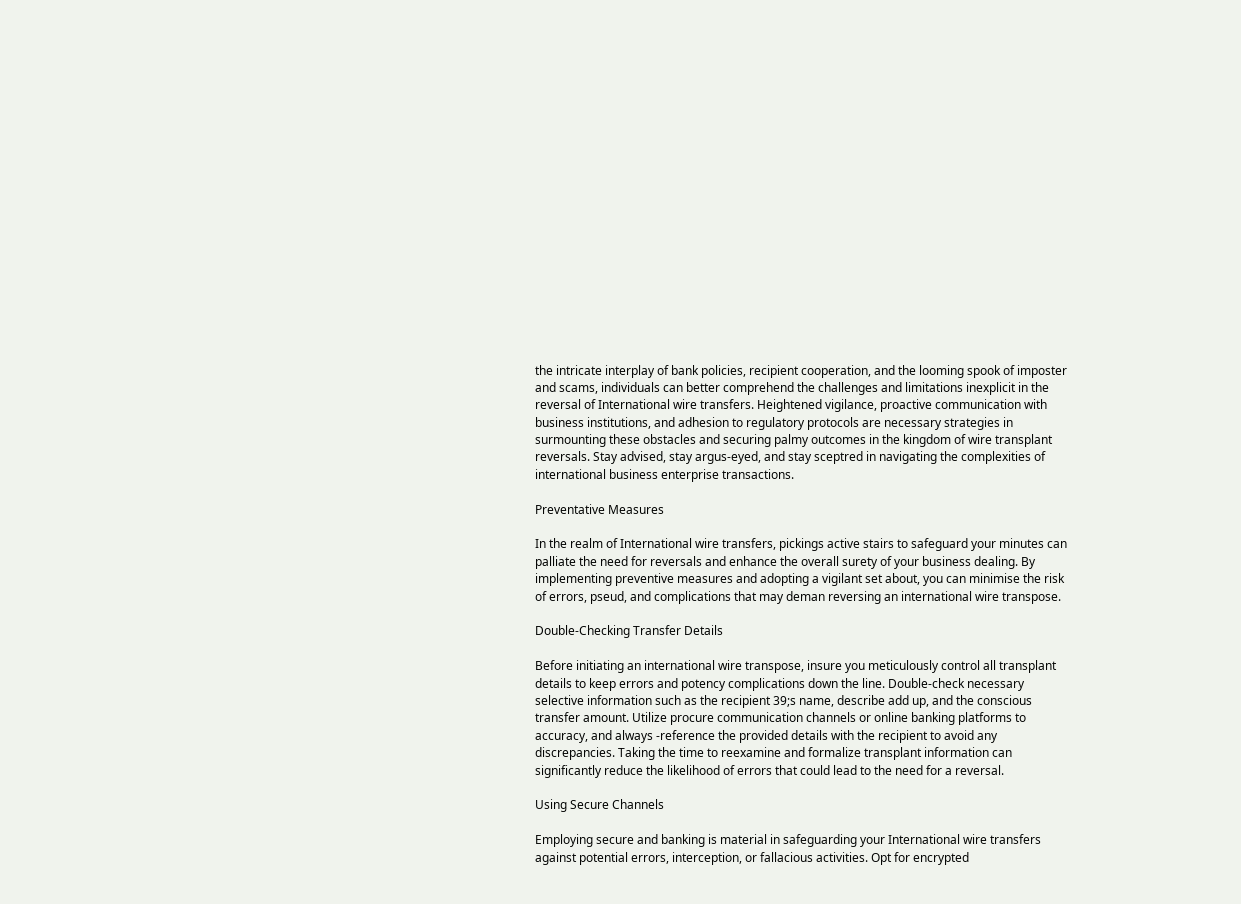the intricate interplay of bank policies, recipient cooperation, and the looming spook of imposter and scams, individuals can better comprehend the challenges and limitations inexplicit in the reversal of International wire transfers. Heightened vigilance, proactive communication with business institutions, and adhesion to regulatory protocols are necessary strategies in surmounting these obstacles and securing palmy outcomes in the kingdom of wire transplant reversals. Stay advised, stay argus-eyed, and stay sceptred in navigating the complexities of international business enterprise transactions.

Preventative Measures

In the realm of International wire transfers, pickings active stairs to safeguard your minutes can palliate the need for reversals and enhance the overall surety of your business dealing. By implementing preventive measures and adopting a vigilant set about, you can minimise the risk of errors, pseud, and complications that may deman reversing an international wire transpose.

Double-Checking Transfer Details

Before initiating an international wire transpose, insure you meticulously control all transplant details to keep errors and potency complications down the line. Double-check necessary selective information such as the recipient 39;s name, describe add up, and the conscious transfer amount. Utilize procure communication channels or online banking platforms to accuracy, and always -reference the provided details with the recipient to avoid any discrepancies. Taking the time to reexamine and formalize transplant information can significantly reduce the likelihood of errors that could lead to the need for a reversal.

Using Secure Channels

Employing secure and banking is material in safeguarding your International wire transfers against potential errors, interception, or fallacious activities. Opt for encrypted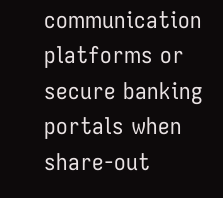communication platforms or secure banking portals when share-out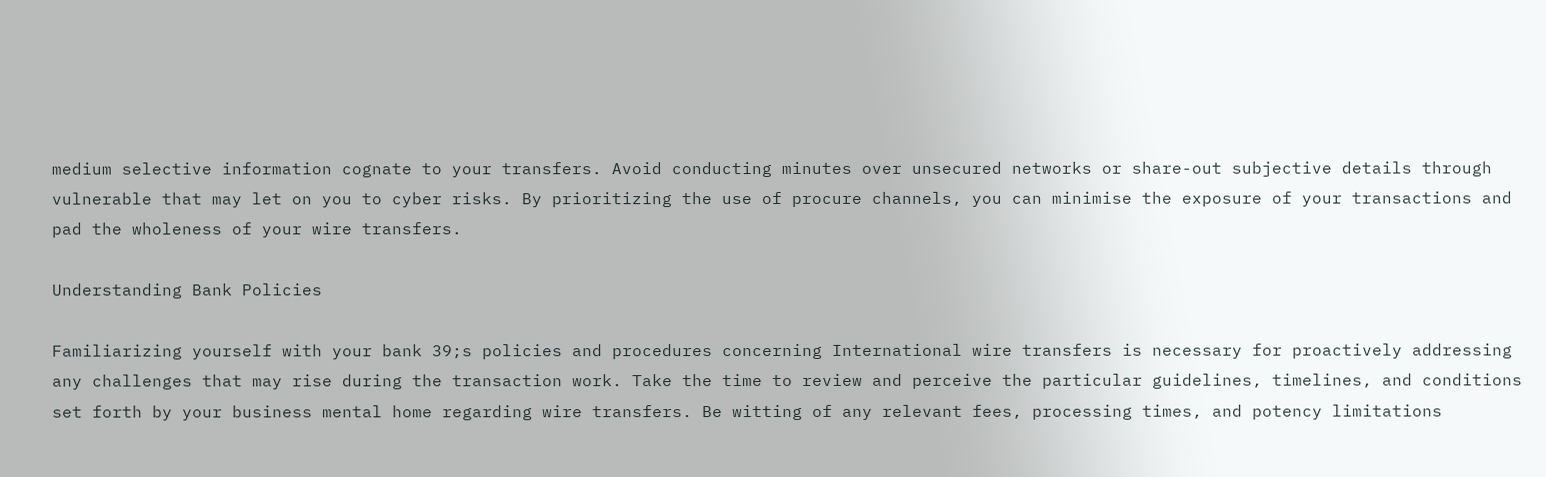medium selective information cognate to your transfers. Avoid conducting minutes over unsecured networks or share-out subjective details through vulnerable that may let on you to cyber risks. By prioritizing the use of procure channels, you can minimise the exposure of your transactions and pad the wholeness of your wire transfers.

Understanding Bank Policies

Familiarizing yourself with your bank 39;s policies and procedures concerning International wire transfers is necessary for proactively addressing any challenges that may rise during the transaction work. Take the time to review and perceive the particular guidelines, timelines, and conditions set forth by your business mental home regarding wire transfers. Be witting of any relevant fees, processing times, and potency limitations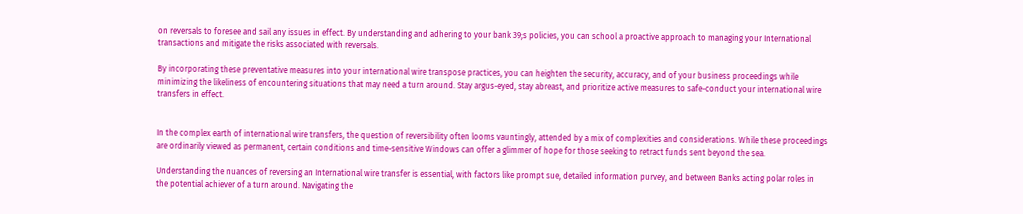on reversals to foresee and sail any issues in effect. By understanding and adhering to your bank 39;s policies, you can school a proactive approach to managing your International transactions and mitigate the risks associated with reversals.

By incorporating these preventative measures into your international wire transpose practices, you can heighten the security, accuracy, and of your business proceedings while minimizing the likeliness of encountering situations that may need a turn around. Stay argus-eyed, stay abreast, and prioritize active measures to safe-conduct your international wire transfers in effect.


In the complex earth of international wire transfers, the question of reversibility often looms vauntingly, attended by a mix of complexities and considerations. While these proceedings are ordinarily viewed as permanent, certain conditions and time-sensitive Windows can offer a glimmer of hope for those seeking to retract funds sent beyond the sea.

Understanding the nuances of reversing an International wire transfer is essential, with factors like prompt sue, detailed information purvey, and between Banks acting polar roles in the potential achiever of a turn around. Navigating the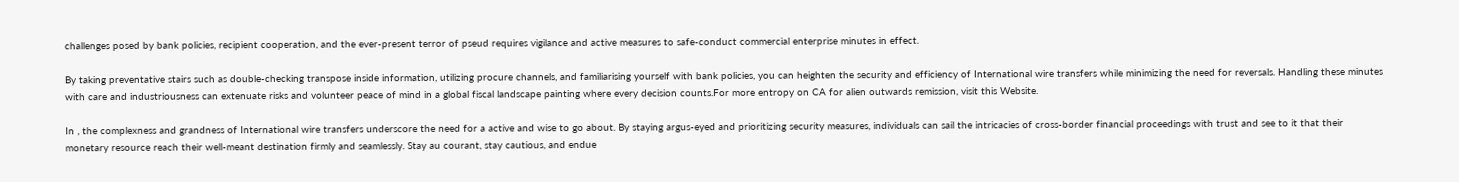challenges posed by bank policies, recipient cooperation, and the ever-present terror of pseud requires vigilance and active measures to safe-conduct commercial enterprise minutes in effect.

By taking preventative stairs such as double-checking transpose inside information, utilizing procure channels, and familiarising yourself with bank policies, you can heighten the security and efficiency of International wire transfers while minimizing the need for reversals. Handling these minutes with care and industriousness can extenuate risks and volunteer peace of mind in a global fiscal landscape painting where every decision counts.For more entropy on CA for alien outwards remission, visit this Website.

In , the complexness and grandness of International wire transfers underscore the need for a active and wise to go about. By staying argus-eyed and prioritizing security measures, individuals can sail the intricacies of cross-border financial proceedings with trust and see to it that their monetary resource reach their well-meant destination firmly and seamlessly. Stay au courant, stay cautious, and endue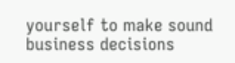yourself to make sound business decisions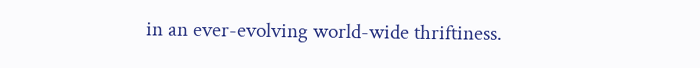in an ever-evolving world-wide thriftiness.